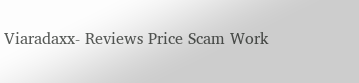Viaradaxx- Reviews Price Scam Work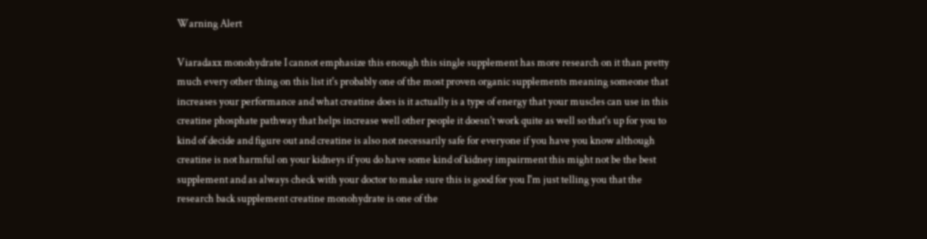Warning Alert

Viaradaxx monohydrate I cannot emphasize this enough this single supplement has more research on it than pretty much every other thing on this list it's probably one of the most proven organic supplements meaning someone that increases your performance and what creatine does is it actually is a type of energy that your muscles can use in this creatine phosphate pathway that helps increase well other people it doesn't work quite as well so that's up for you to kind of decide and figure out and creatine is also not necessarily safe for everyone if you have you know although creatine is not harmful on your kidneys if you do have some kind of kidney impairment this might not be the best supplement and as always check with your doctor to make sure this is good for you I'm just telling you that the research back supplement creatine monohydrate is one of the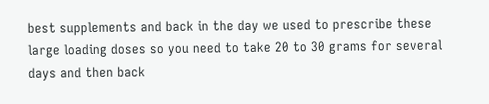best supplements and back in the day we used to prescribe these large loading doses so you need to take 20 to 30 grams for several days and then back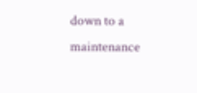down to a maintenance